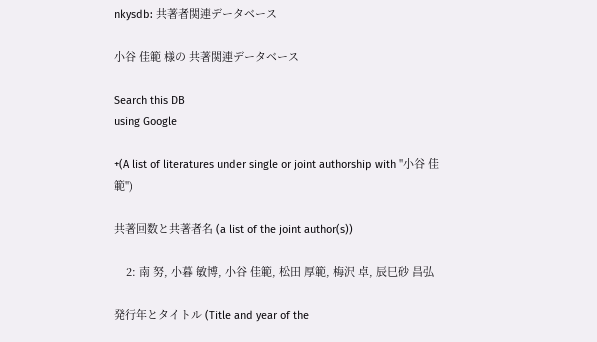nkysdb: 共著者関連データベース

小谷 佳範 様の 共著関連データベース

Search this DB
using Google

+(A list of literatures under single or joint authorship with "小谷 佳範")

共著回数と共著者名 (a list of the joint author(s))

    2: 南 努, 小暮 敏博, 小谷 佳範, 松田 厚範, 梅沢 卓, 辰巳砂 昌弘

発行年とタイトル (Title and year of the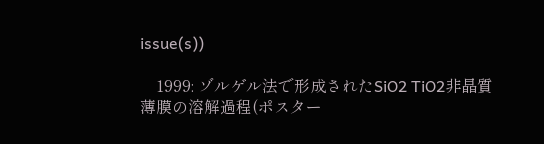issue(s))

    1999: ゾルゲル法で形成されたSiO2 TiO2非晶質薄膜の溶解過程(ポスター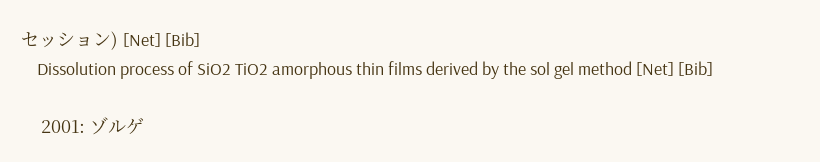セッション) [Net] [Bib]
    Dissolution process of SiO2 TiO2 amorphous thin films derived by the sol gel method [Net] [Bib]

    2001: ゾルゲ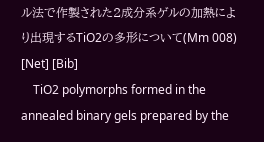ル法で作製された2成分系ゲルの加熱により出現するTiO2の多形について(Mm 008) [Net] [Bib]
    TiO2 polymorphs formed in the annealed binary gels prepared by the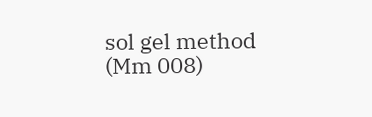sol gel method (Mm 008)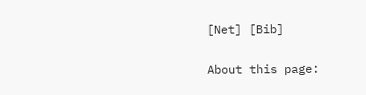[Net] [Bib]

About this page: